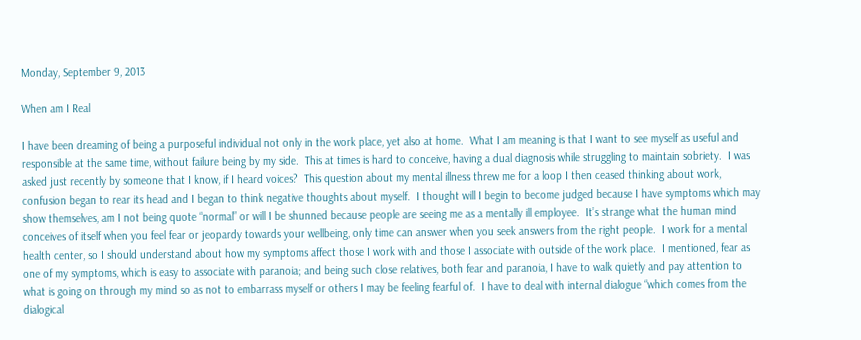Monday, September 9, 2013

When am I Real

I have been dreaming of being a purposeful individual not only in the work place, yet also at home.  What I am meaning is that I want to see myself as useful and responsible at the same time, without failure being by my side.  This at times is hard to conceive, having a dual diagnosis while struggling to maintain sobriety.  I was asked just recently by someone that I know, if I heard voices?  This question about my mental illness threw me for a loop I then ceased thinking about work, confusion began to rear its head and I began to think negative thoughts about myself.  I thought will I begin to become judged because I have symptoms which may show themselves, am I not being quote “normal” or will I be shunned because people are seeing me as a mentally ill employee.  It’s strange what the human mind conceives of itself when you feel fear or jeopardy towards your wellbeing, only time can answer when you seek answers from the right people.  I work for a mental health center, so I should understand about how my symptoms affect those I work with and those I associate with outside of the work place.  I mentioned, fear as one of my symptoms, which is easy to associate with paranoia; and being such close relatives, both fear and paranoia, I have to walk quietly and pay attention to what is going on through my mind so as not to embarrass myself or others I may be feeling fearful of.  I have to deal with internal dialogue “which comes from the dialogical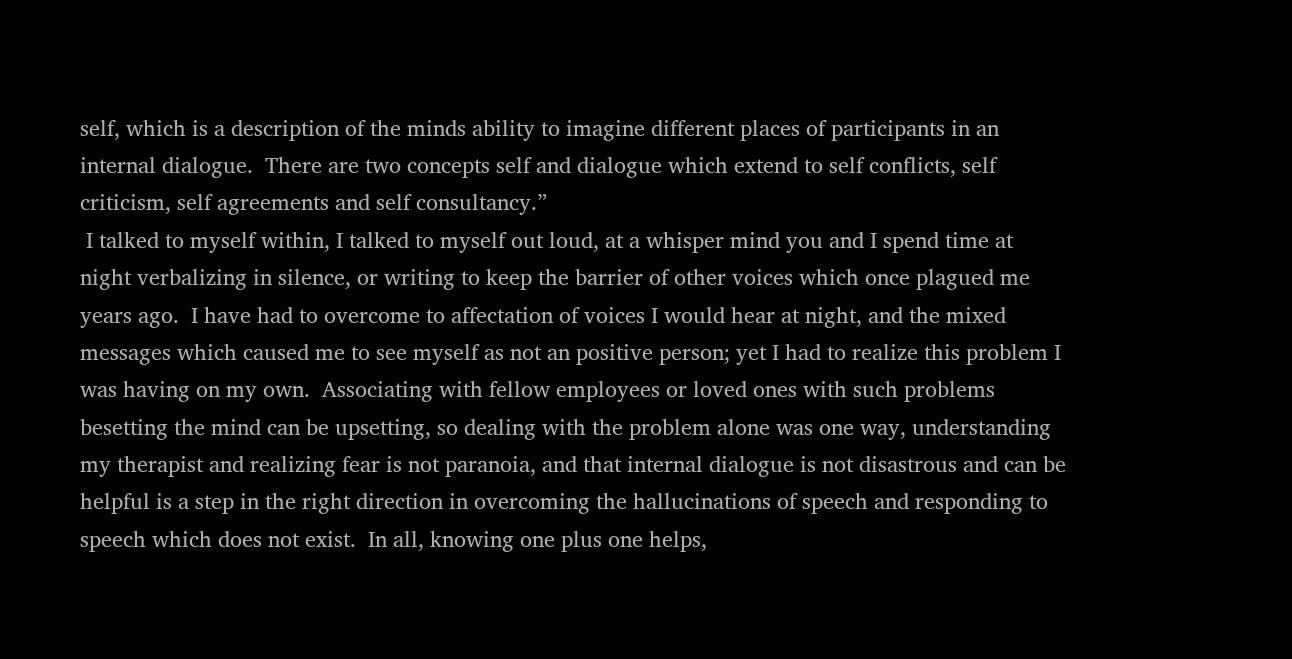self, which is a description of the minds ability to imagine different places of participants in an internal dialogue.  There are two concepts self and dialogue which extend to self conflicts, self criticism, self agreements and self consultancy.”
 I talked to myself within, I talked to myself out loud, at a whisper mind you and I spend time at night verbalizing in silence, or writing to keep the barrier of other voices which once plagued me years ago.  I have had to overcome to affectation of voices I would hear at night, and the mixed messages which caused me to see myself as not an positive person; yet I had to realize this problem I was having on my own.  Associating with fellow employees or loved ones with such problems besetting the mind can be upsetting, so dealing with the problem alone was one way, understanding my therapist and realizing fear is not paranoia, and that internal dialogue is not disastrous and can be helpful is a step in the right direction in overcoming the hallucinations of speech and responding to speech which does not exist.  In all, knowing one plus one helps,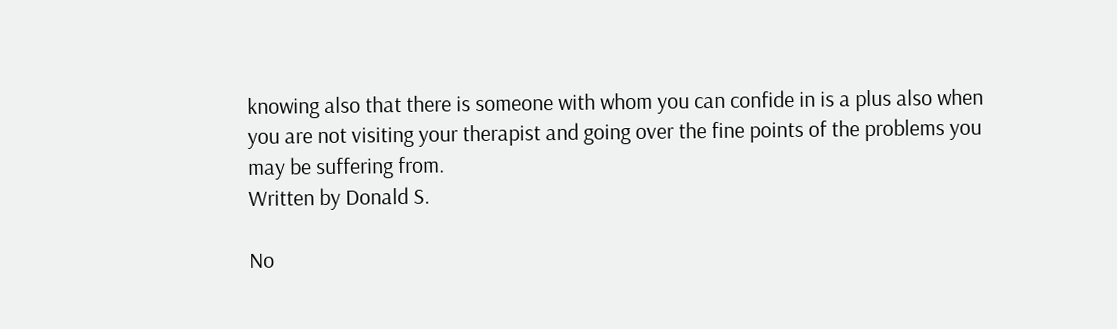knowing also that there is someone with whom you can confide in is a plus also when you are not visiting your therapist and going over the fine points of the problems you may be suffering from.
Written by Donald S.

No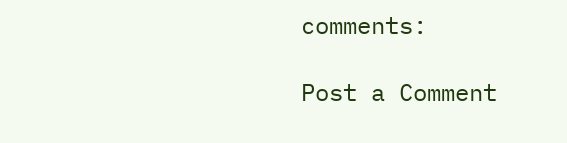comments:

Post a Comment